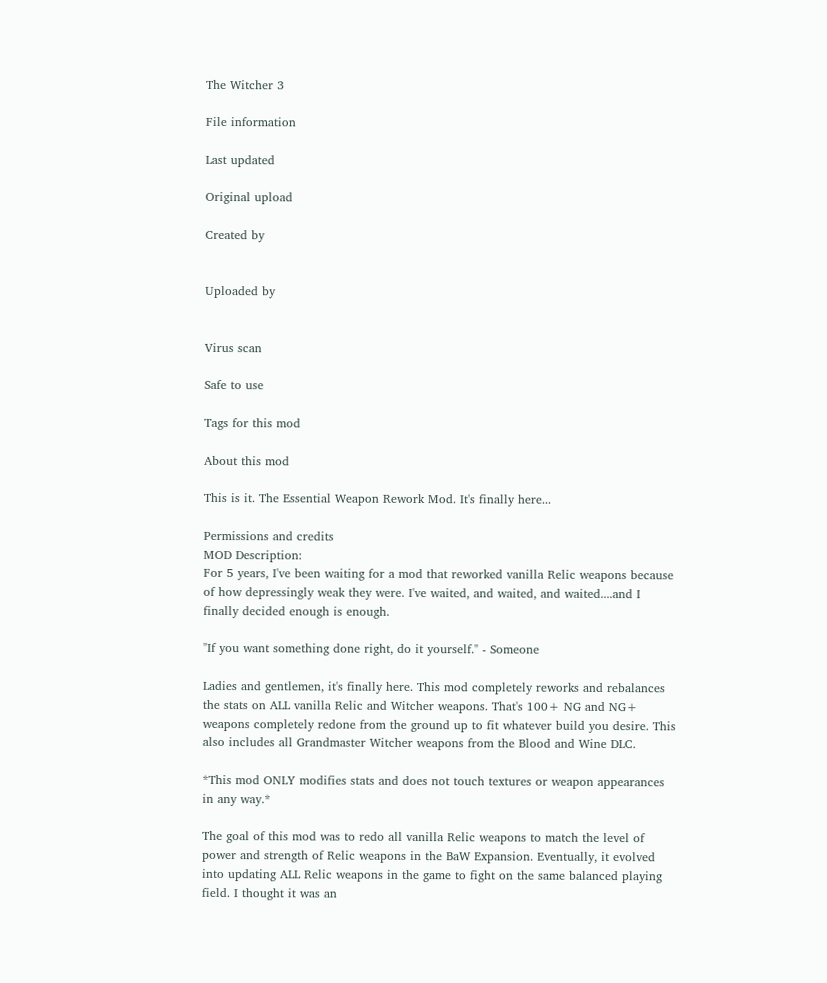The Witcher 3

File information

Last updated

Original upload

Created by


Uploaded by


Virus scan

Safe to use

Tags for this mod

About this mod

This is it. The Essential Weapon Rework Mod. It's finally here...

Permissions and credits
MOD Description:
For 5 years, I've been waiting for a mod that reworked vanilla Relic weapons because of how depressingly weak they were. I've waited, and waited, and waited....and I finally decided enough is enough.

"If you want something done right, do it yourself." - Someone

Ladies and gentlemen, it's finally here. This mod completely reworks and rebalances the stats on ALL vanilla Relic and Witcher weapons. That's 100+ NG and NG+ weapons completely redone from the ground up to fit whatever build you desire. This also includes all Grandmaster Witcher weapons from the Blood and Wine DLC.

*This mod ONLY modifies stats and does not touch textures or weapon appearances in any way.*

The goal of this mod was to redo all vanilla Relic weapons to match the level of power and strength of Relic weapons in the BaW Expansion. Eventually, it evolved into updating ALL Relic weapons in the game to fight on the same balanced playing field. I thought it was an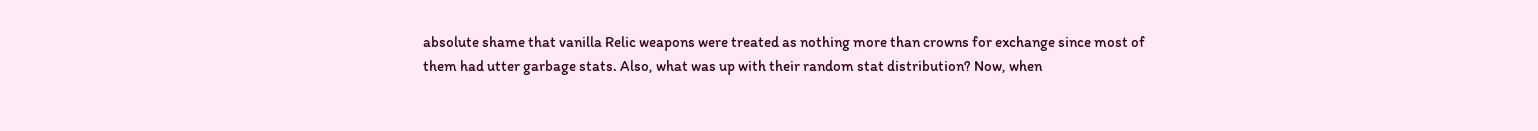absolute shame that vanilla Relic weapons were treated as nothing more than crowns for exchange since most of them had utter garbage stats. Also, what was up with their random stat distribution? Now, when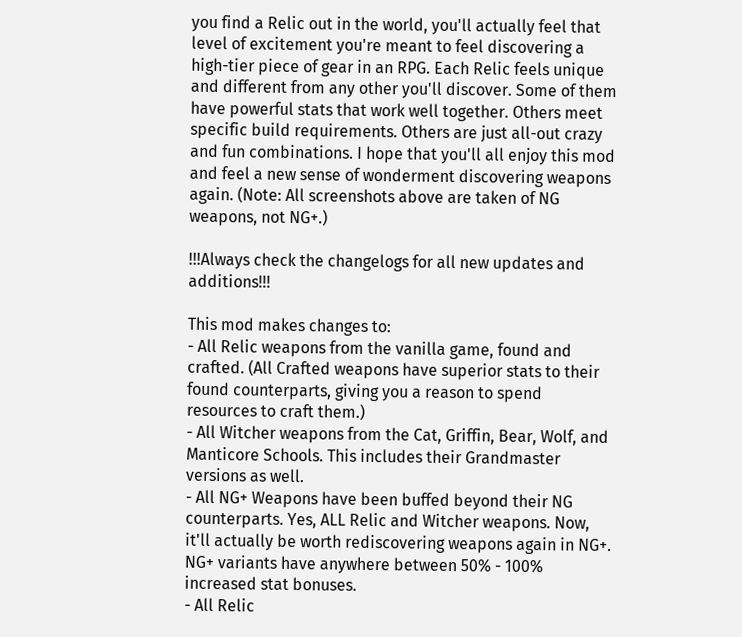you find a Relic out in the world, you'll actually feel that level of excitement you're meant to feel discovering a high-tier piece of gear in an RPG. Each Relic feels unique and different from any other you'll discover. Some of them have powerful stats that work well together. Others meet specific build requirements. Others are just all-out crazy and fun combinations. I hope that you'll all enjoy this mod and feel a new sense of wonderment discovering weapons again. (Note: All screenshots above are taken of NG weapons, not NG+.)

!!!Always check the changelogs for all new updates and additions!!!

This mod makes changes to:
- All Relic weapons from the vanilla game, found and crafted. (All Crafted weapons have superior stats to their found counterparts, giving you a reason to spend resources to craft them.)
- All Witcher weapons from the Cat, Griffin, Bear, Wolf, and Manticore Schools. This includes their Grandmaster versions as well.
- All NG+ Weapons have been buffed beyond their NG counterparts. Yes, ALL Relic and Witcher weapons. Now, it'll actually be worth rediscovering weapons again in NG+. NG+ variants have anywhere between 50% - 100% increased stat bonuses.
- All Relic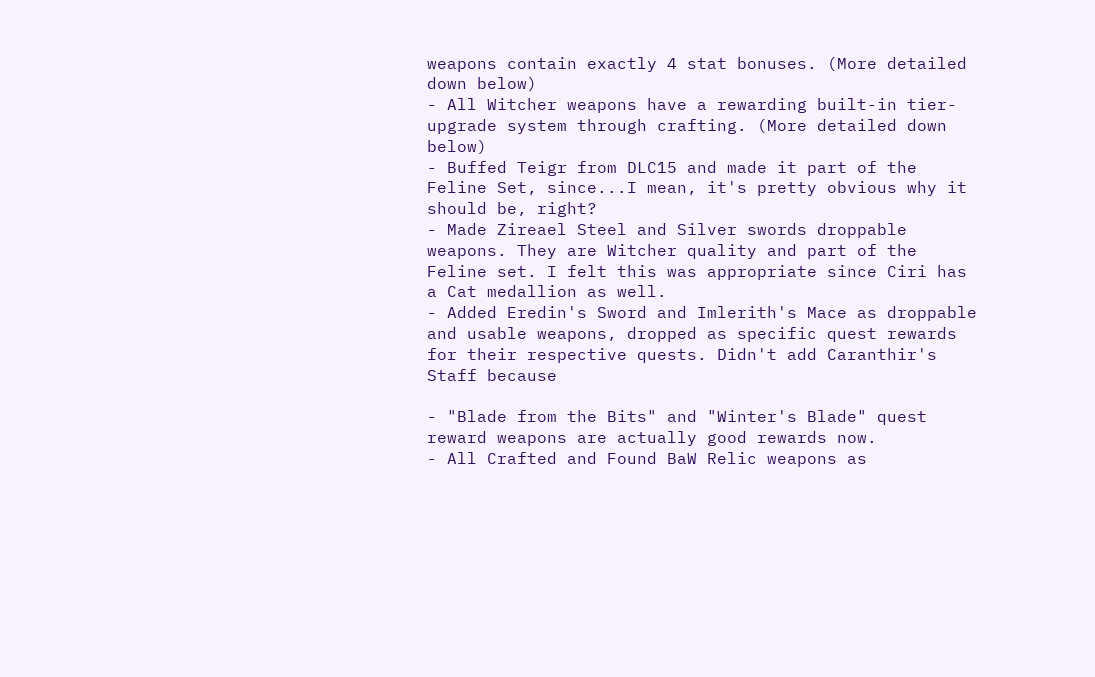weapons contain exactly 4 stat bonuses. (More detailed down below)
- All Witcher weapons have a rewarding built-in tier-upgrade system through crafting. (More detailed down below)
- Buffed Teigr from DLC15 and made it part of the Feline Set, since...I mean, it's pretty obvious why it should be, right?
- Made Zireael Steel and Silver swords droppable weapons. They are Witcher quality and part of the Feline set. I felt this was appropriate since Ciri has a Cat medallion as well.
- Added Eredin's Sword and Imlerith's Mace as droppable and usable weapons, dropped as specific quest rewards for their respective quests. Didn't add Caranthir's Staff because

- "Blade from the Bits" and "Winter's Blade" quest reward weapons are actually good rewards now.
- All Crafted and Found BaW Relic weapons as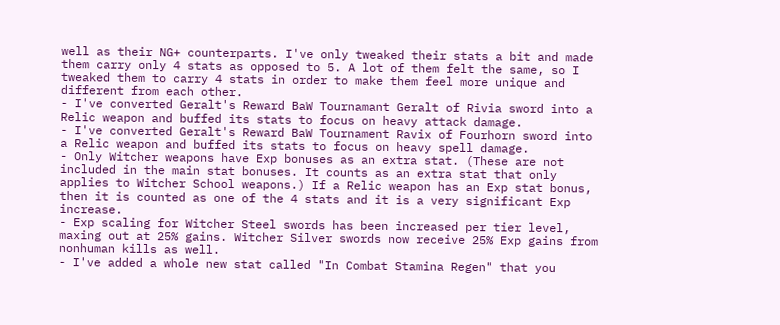well as their NG+ counterparts. I've only tweaked their stats a bit and made them carry only 4 stats as opposed to 5. A lot of them felt the same, so I tweaked them to carry 4 stats in order to make them feel more unique and different from each other.
- I've converted Geralt's Reward BaW Tournamant Geralt of Rivia sword into a Relic weapon and buffed its stats to focus on heavy attack damage.
- I've converted Geralt's Reward BaW Tournament Ravix of Fourhorn sword into a Relic weapon and buffed its stats to focus on heavy spell damage.
- Only Witcher weapons have Exp bonuses as an extra stat. (These are not included in the main stat bonuses. It counts as an extra stat that only applies to Witcher School weapons.) If a Relic weapon has an Exp stat bonus, then it is counted as one of the 4 stats and it is a very significant Exp increase.
- Exp scaling for Witcher Steel swords has been increased per tier level, maxing out at 25% gains. Witcher Silver swords now receive 25% Exp gains from nonhuman kills as well.
- I've added a whole new stat called "In Combat Stamina Regen" that you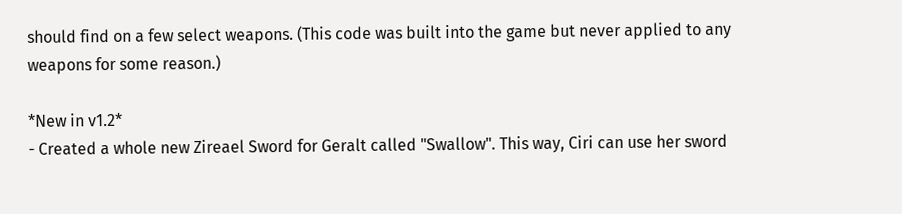should find on a few select weapons. (This code was built into the game but never applied to any weapons for some reason.)

*New in v1.2*
- Created a whole new Zireael Sword for Geralt called "Swallow". This way, Ciri can use her sword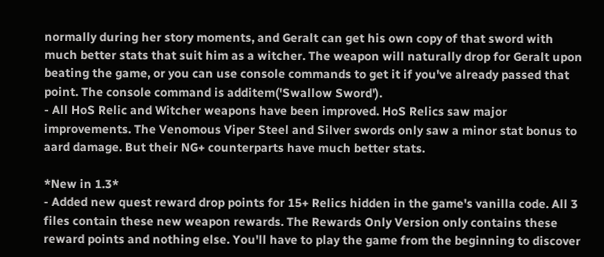normally during her story moments, and Geralt can get his own copy of that sword with much better stats that suit him as a witcher. The weapon will naturally drop for Geralt upon beating the game, or you can use console commands to get it if you've already passed that point. The console command is additem('Swallow Sword').
- All HoS Relic and Witcher weapons have been improved. HoS Relics saw major improvements. The Venomous Viper Steel and Silver swords only saw a minor stat bonus to aard damage. But their NG+ counterparts have much better stats.

*New in 1.3*
- Added new quest reward drop points for 15+ Relics hidden in the game's vanilla code. All 3 files contain these new weapon rewards. The Rewards Only Version only contains these reward points and nothing else. You'll have to play the game from the beginning to discover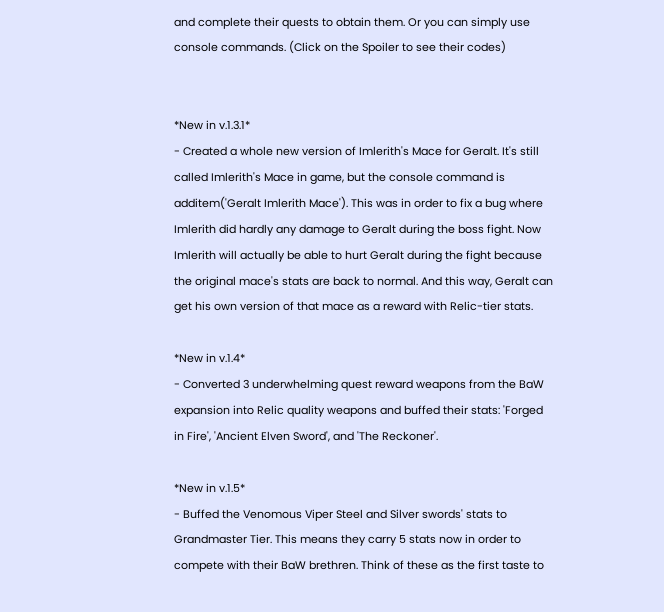and complete their quests to obtain them. Or you can simply use console commands. (Click on the Spoiler to see their codes)


*New in v.1.3.1*
- Created a whole new version of Imlerith's Mace for Geralt. It's still called Imlerith's Mace in game, but the console command is additem('Geralt Imlerith Mace'). This was in order to fix a bug where Imlerith did hardly any damage to Geralt during the boss fight. Now Imlerith will actually be able to hurt Geralt during the fight because the original mace's stats are back to normal. And this way, Geralt can get his own version of that mace as a reward with Relic-tier stats.

*New in v.1.4*
- Converted 3 underwhelming quest reward weapons from the BaW expansion into Relic quality weapons and buffed their stats: 'Forged in Fire', 'Ancient Elven Sword', and 'The Reckoner'.

*New in v.1.5*
- Buffed the Venomous Viper Steel and Silver swords' stats to Grandmaster Tier. This means they carry 5 stats now in order to compete with their BaW brethren. Think of these as the first taste to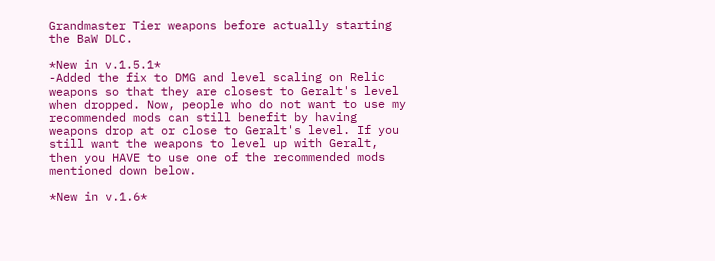Grandmaster Tier weapons before actually starting the BaW DLC.

*New in v.1.5.1*
-Added the fix to DMG and level scaling on Relic weapons so that they are closest to Geralt's level when dropped. Now, people who do not want to use my recommended mods can still benefit by having weapons drop at or close to Geralt's level. If you still want the weapons to level up with Geralt, then you HAVE to use one of the recommended mods mentioned down below.

*New in v.1.6*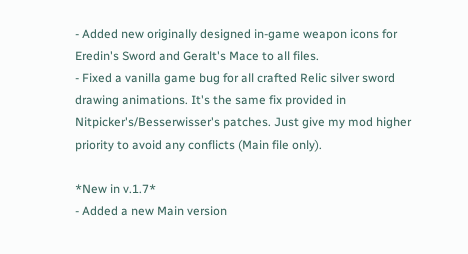- Added new originally designed in-game weapon icons for Eredin's Sword and Geralt's Mace to all files.
- Fixed a vanilla game bug for all crafted Relic silver sword drawing animations. It's the same fix provided in Nitpicker's/Besserwisser's patches. Just give my mod higher priority to avoid any conflicts (Main file only).

*New in v.1.7*
- Added a new Main version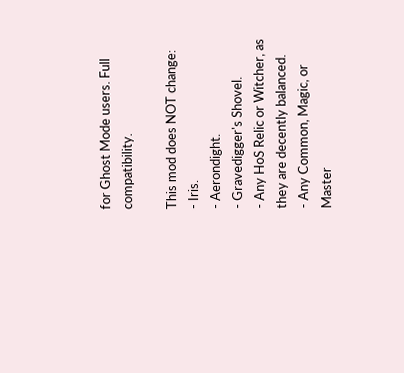for Ghost Mode users. Full compatibility.

This mod does NOT change:
- Iris.
- Aerondight.
- Gravedigger's Shovel.
- Any HoS Relic or Witcher, as they are decently balanced.
- Any Common, Magic, or Master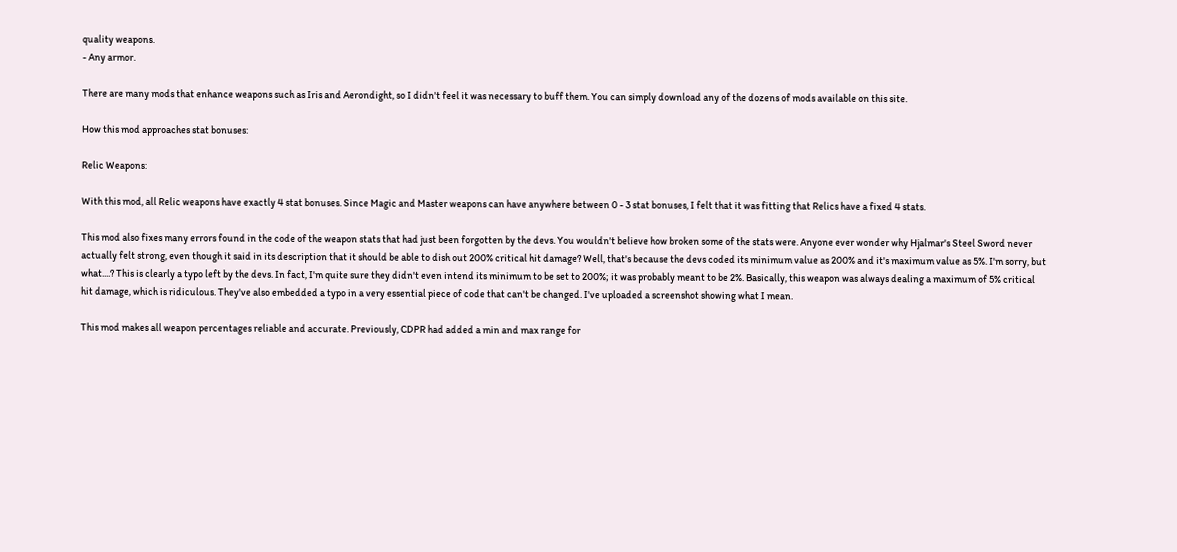quality weapons.
- Any armor.

There are many mods that enhance weapons such as Iris and Aerondight, so I didn't feel it was necessary to buff them. You can simply download any of the dozens of mods available on this site.

How this mod approaches stat bonuses:

Relic Weapons:

With this mod, all Relic weapons have exactly 4 stat bonuses. Since Magic and Master weapons can have anywhere between 0 - 3 stat bonuses, I felt that it was fitting that Relics have a fixed 4 stats.

This mod also fixes many errors found in the code of the weapon stats that had just been forgotten by the devs. You wouldn't believe how broken some of the stats were. Anyone ever wonder why Hjalmar's Steel Sword never actually felt strong, even though it said in its description that it should be able to dish out 200% critical hit damage? Well, that's because the devs coded its minimum value as 200% and it's maximum value as 5%. I'm sorry, but what....? This is clearly a typo left by the devs. In fact, I'm quite sure they didn't even intend its minimum to be set to 200%; it was probably meant to be 2%. Basically, this weapon was always dealing a maximum of 5% critical hit damage, which is ridiculous. They've also embedded a typo in a very essential piece of code that can't be changed. I've uploaded a screenshot showing what I mean.

This mod makes all weapon percentages reliable and accurate. Previously, CDPR had added a min and max range for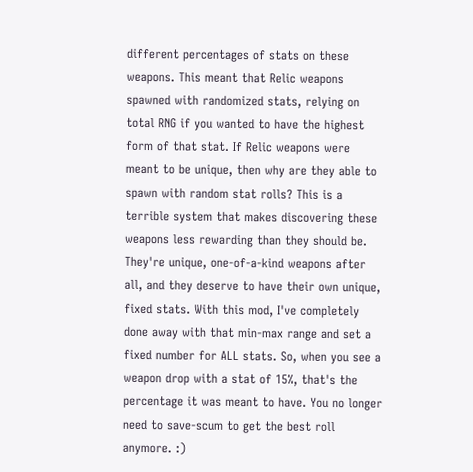different percentages of stats on these weapons. This meant that Relic weapons spawned with randomized stats, relying on total RNG if you wanted to have the highest form of that stat. If Relic weapons were meant to be unique, then why are they able to spawn with random stat rolls? This is a terrible system that makes discovering these weapons less rewarding than they should be. They're unique, one-of-a-kind weapons after all, and they deserve to have their own unique, fixed stats. With this mod, I've completely done away with that min-max range and set a fixed number for ALL stats. So, when you see a weapon drop with a stat of 15%, that's the percentage it was meant to have. You no longer need to save-scum to get the best roll anymore. :)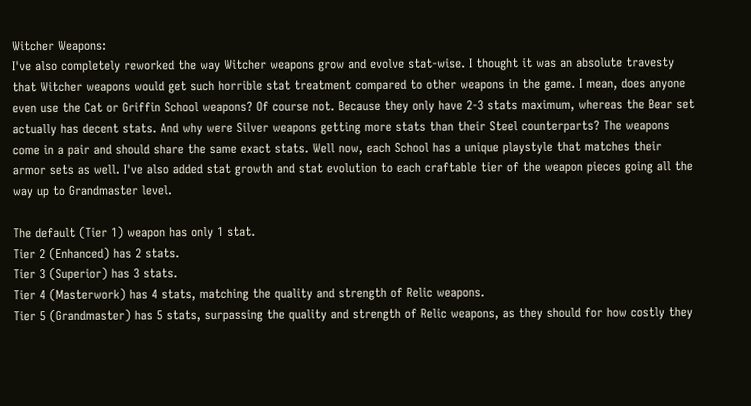Witcher Weapons:
I've also completely reworked the way Witcher weapons grow and evolve stat-wise. I thought it was an absolute travesty that Witcher weapons would get such horrible stat treatment compared to other weapons in the game. I mean, does anyone even use the Cat or Griffin School weapons? Of course not. Because they only have 2-3 stats maximum, whereas the Bear set actually has decent stats. And why were Silver weapons getting more stats than their Steel counterparts? The weapons come in a pair and should share the same exact stats. Well now, each School has a unique playstyle that matches their armor sets as well. I've also added stat growth and stat evolution to each craftable tier of the weapon pieces going all the way up to Grandmaster level.

The default (Tier 1) weapon has only 1 stat.
Tier 2 (Enhanced) has 2 stats.
Tier 3 (Superior) has 3 stats.
Tier 4 (Masterwork) has 4 stats, matching the quality and strength of Relic weapons.
Tier 5 (Grandmaster) has 5 stats, surpassing the quality and strength of Relic weapons, as they should for how costly they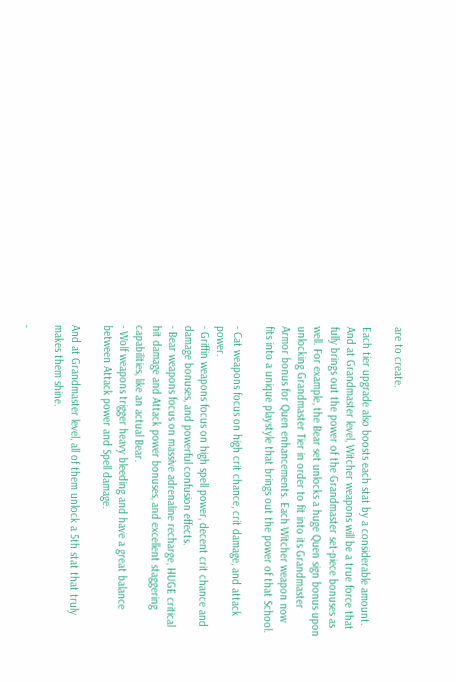are to create.

Each tier upgrade also boosts each stat by a considerable amount. And at Grandmaster level, Witcher weapons will be a true force that fully brings out the power of the Grandmaster set-piece bonuses as well. For example, the Bear set unlocks a huge Quen sign bonus upon unlocking Grandmaster Tier in order to fit into its Grandmaster Armor bonus for Quen enhancements. Each Witcher weapon now fits into a unique playstyle that brings out the power of that School.

- Cat weapons focus on high crit chance, crit damage, and attack power.
- Griffin weapons focus on high spell power, decent crit chance and damage bonuses, and powerful confusion effects.
- Bear weapons focus on massive adrenaline recharge, HUGE critical hit damage and Attack power bonuses, and excellent staggering capabilities, like an actual Bear.
- Wolf weapons trigger heavy bleeding and have a great balance between Attack power and Spell damage.

And at Grandmaster level, all of them unlock a 5th stat that truly makes them shine.

-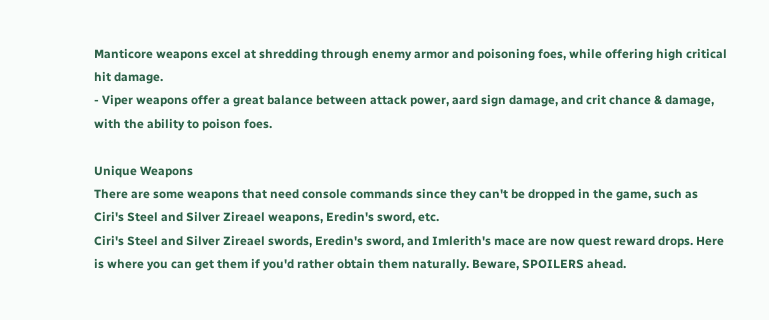Manticore weapons excel at shredding through enemy armor and poisoning foes, while offering high critical hit damage.
- Viper weapons offer a great balance between attack power, aard sign damage, and crit chance & damage, with the ability to poison foes.

Unique Weapons
There are some weapons that need console commands since they can't be dropped in the game, such as Ciri's Steel and Silver Zireael weapons, Eredin's sword, etc.
Ciri's Steel and Silver Zireael swords, Eredin's sword, and Imlerith's mace are now quest reward drops. Here is where you can get them if you'd rather obtain them naturally. Beware, SPOILERS ahead.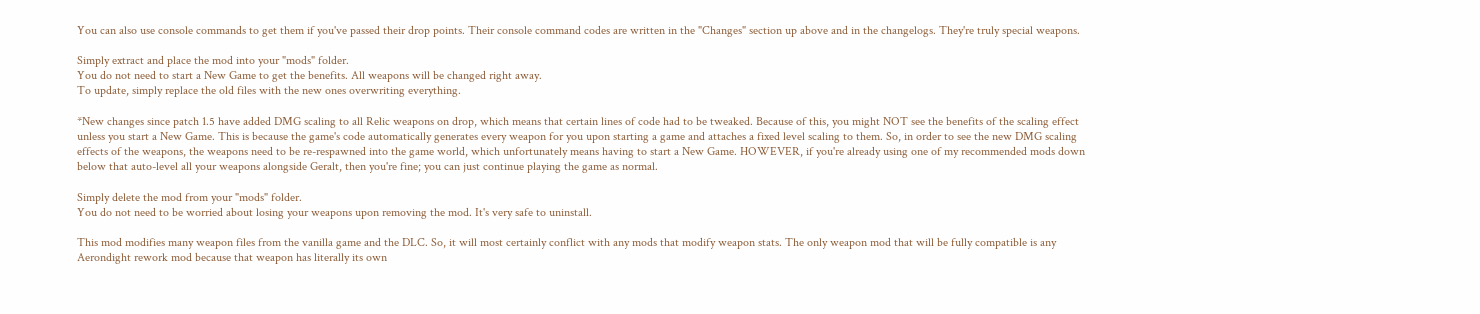You can also use console commands to get them if you've passed their drop points. Their console command codes are written in the "Changes" section up above and in the changelogs. They're truly special weapons.

Simply extract and place the mod into your "mods" folder.
You do not need to start a New Game to get the benefits. All weapons will be changed right away.
To update, simply replace the old files with the new ones overwriting everything.

*New changes since patch 1.5 have added DMG scaling to all Relic weapons on drop, which means that certain lines of code had to be tweaked. Because of this, you might NOT see the benefits of the scaling effect unless you start a New Game. This is because the game's code automatically generates every weapon for you upon starting a game and attaches a fixed level scaling to them. So, in order to see the new DMG scaling effects of the weapons, the weapons need to be re-respawned into the game world, which unfortunately means having to start a New Game. HOWEVER, if you're already using one of my recommended mods down below that auto-level all your weapons alongside Geralt, then you're fine; you can just continue playing the game as normal.

Simply delete the mod from your "mods" folder.
You do not need to be worried about losing your weapons upon removing the mod. It's very safe to uninstall.

This mod modifies many weapon files from the vanilla game and the DLC. So, it will most certainly conflict with any mods that modify weapon stats. The only weapon mod that will be fully compatible is any Aerondight rework mod because that weapon has literally its own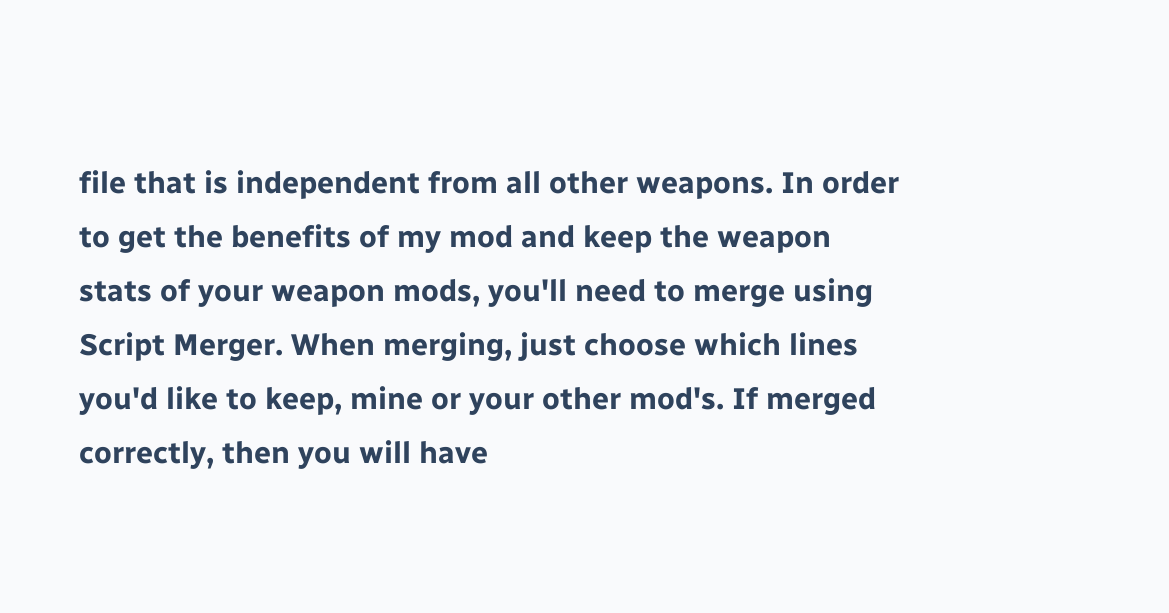file that is independent from all other weapons. In order to get the benefits of my mod and keep the weapon stats of your weapon mods, you'll need to merge using Script Merger. When merging, just choose which lines you'd like to keep, mine or your other mod's. If merged correctly, then you will have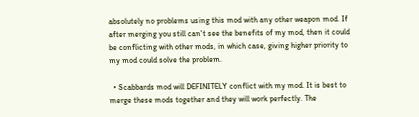absolutely no problems using this mod with any other weapon mod. If after merging you still can't see the benefits of my mod, then it could be conflicting with other mods, in which case, giving higher priority to my mod could solve the problem.

  • Scabbards mod will DEFINITELY conflict with my mod. It is best to merge these mods together and they will work perfectly. The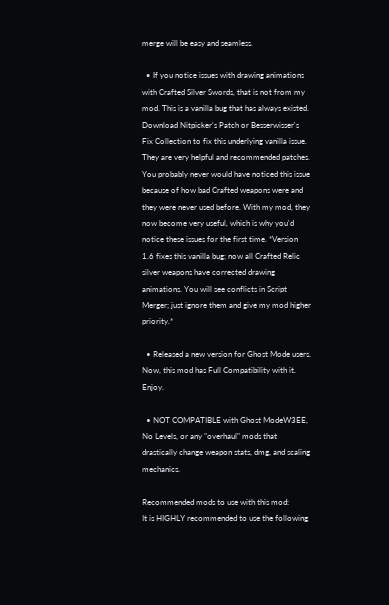merge will be easy and seamless.

  • If you notice issues with drawing animations with Crafted Silver Swords, that is not from my mod. This is a vanilla bug that has always existed. Download Nitpicker's Patch or Besserwisser's Fix Collection to fix this underlying vanilla issue. They are very helpful and recommended patches. You probably never would have noticed this issue because of how bad Crafted weapons were and they were never used before. With my mod, they now become very useful, which is why you'd notice these issues for the first time. *Version 1.6 fixes this vanilla bug; now all Crafted Relic silver weapons have corrected drawing animations. You will see conflicts in Script Merger; just ignore them and give my mod higher priority.*

  • Released a new version for Ghost Mode users. Now, this mod has Full Compatibility with it. Enjoy.

  • NOT COMPATIBLE with Ghost ModeW3EE, No Levels, or any "overhaul" mods that drastically change weapon stats, dmg, and scaling mechanics.

Recommended mods to use with this mod:
It is HIGHLY recommended to use the following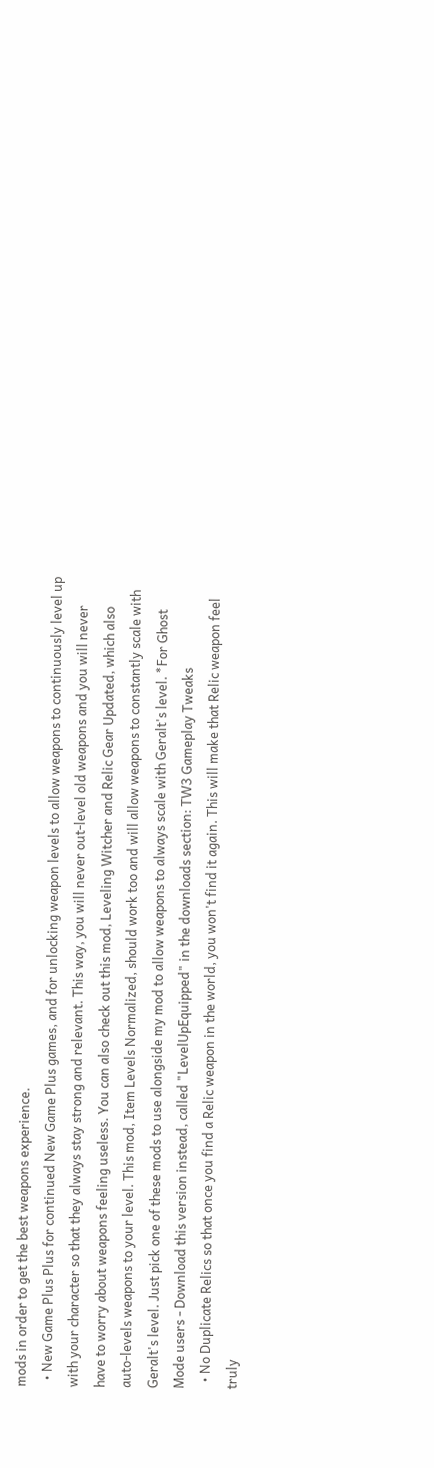mods in order to get the best weapons experience.
  • New Game Plus Plus for continued New Game Plus games, and for unlocking weapon levels to allow weapons to continuously level up with your character so that they always stay strong and relevant. This way, you will never out-level old weapons and you will never have to worry about weapons feeling useless. You can also check out this mod, Leveling Witcher and Relic Gear Updated, which also auto-levels weapons to your level. This mod, Item Levels Normalized, should work too and will allow weapons to constantly scale with Geralt's level. Just pick one of these mods to use alongside my mod to allow weapons to always scale with Geralt's level. *For Ghost Mode users - Download this version instead, called "LevelUpEquipped" in the downloads section: TW3 Gameplay Tweaks
  • No Duplicate Relics so that once you find a Relic weapon in the world, you won't find it again. This will make that Relic weapon feel truly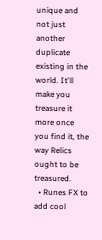unique and not just another duplicate existing in the world. It'll make you treasure it more once you find it, the way Relics ought to be treasured.
  • Runes FX to add cool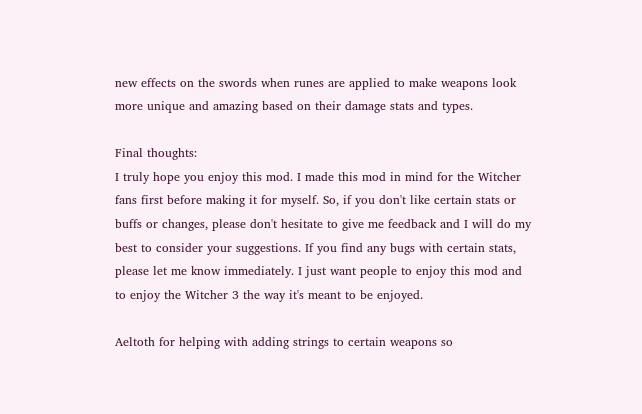new effects on the swords when runes are applied to make weapons look more unique and amazing based on their damage stats and types.

Final thoughts:
I truly hope you enjoy this mod. I made this mod in mind for the Witcher fans first before making it for myself. So, if you don't like certain stats or buffs or changes, please don't hesitate to give me feedback and I will do my best to consider your suggestions. If you find any bugs with certain stats, please let me know immediately. I just want people to enjoy this mod and to enjoy the Witcher 3 the way it's meant to be enjoyed.

Aeltoth for helping with adding strings to certain weapons so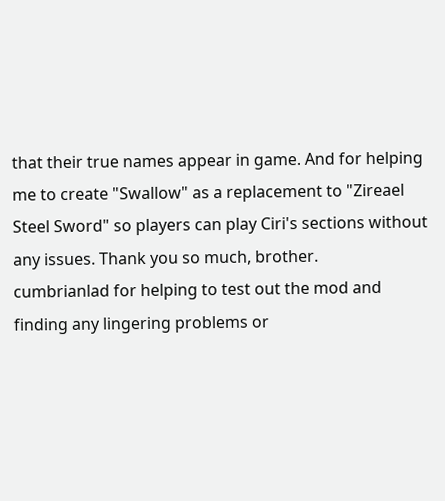that their true names appear in game. And for helping me to create "Swallow" as a replacement to "Zireael Steel Sword" so players can play Ciri's sections without any issues. Thank you so much, brother.
cumbrianlad for helping to test out the mod and finding any lingering problems or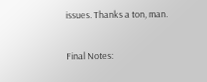issues. Thanks a ton, man.

Final Notes: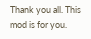Thank you all. This mod is for you.